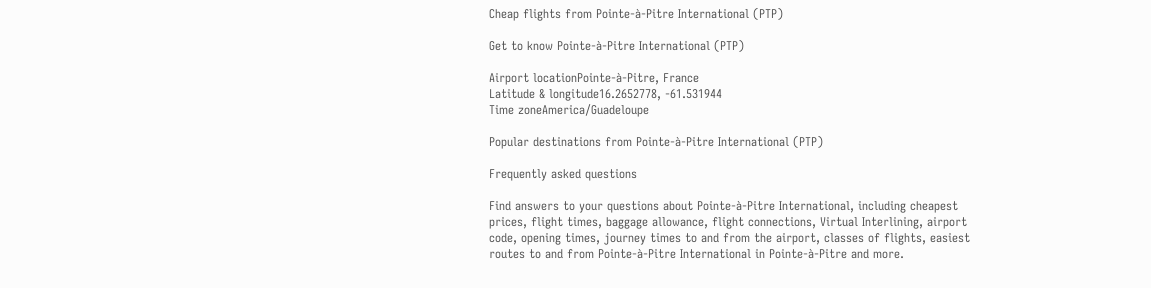Cheap flights from Pointe-à-Pitre International (PTP)

Get to know Pointe-à-Pitre International (PTP)

Airport locationPointe-à-Pitre, France
Latitude & longitude16.2652778, -61.531944
Time zoneAmerica/Guadeloupe

Popular destinations from Pointe-à-Pitre International (PTP)

Frequently asked questions

Find answers to your questions about Pointe-à-Pitre International, including cheapest prices, flight times, baggage allowance, flight connections, Virtual Interlining, airport code, opening times, journey times to and from the airport, classes of flights, easiest routes to and from Pointe-à-Pitre International in Pointe-à-Pitre and more.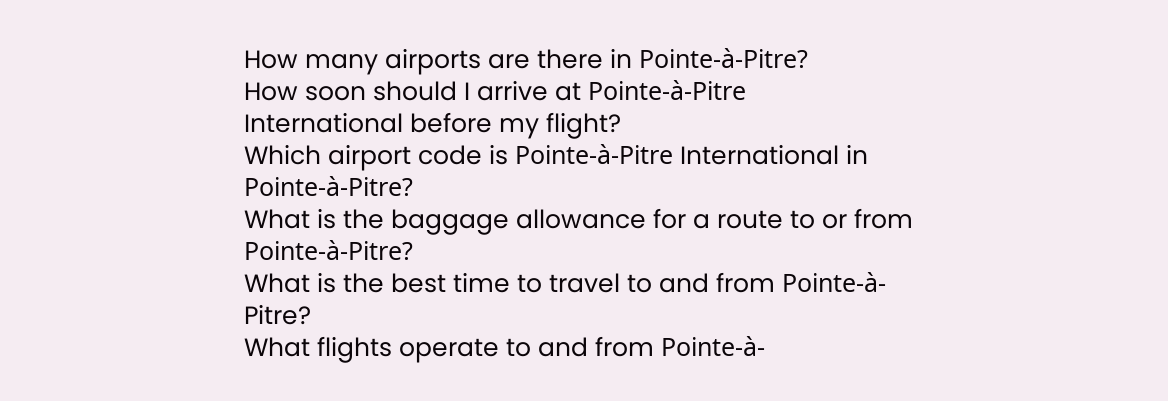How many airports are there in Pointe-à-Pitre?
How soon should I arrive at Pointe-à-Pitre International before my flight?
Which airport code is Pointe-à-Pitre International in Pointe-à-Pitre?
What is the baggage allowance for a route to or from Pointe-à-Pitre?
What is the best time to travel to and from Pointe-à-Pitre?
What flights operate to and from Pointe-à-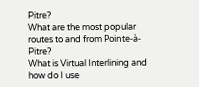Pitre?
What are the most popular routes to and from Pointe-à-Pitre?
What is Virtual Interlining and how do I use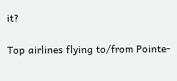it?

Top airlines flying to/from Pointe-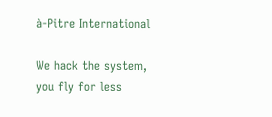à-Pitre International

We hack the system,
you fly for less